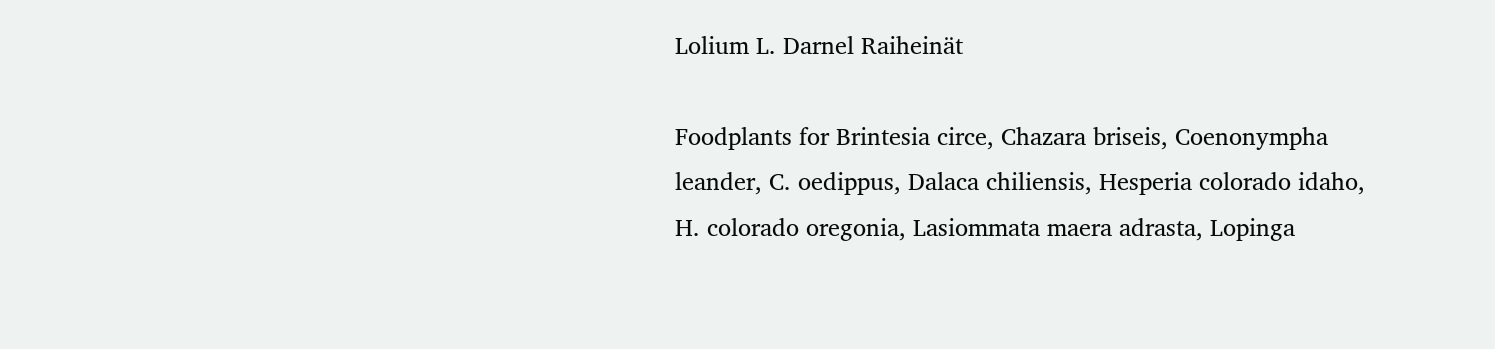Lolium L. Darnel Raiheinät

Foodplants for Brintesia circe, Chazara briseis, Coenonympha leander, C. oedippus, Dalaca chiliensis, Hesperia colorado idaho, H. colorado oregonia, Lasiommata maera adrasta, Lopinga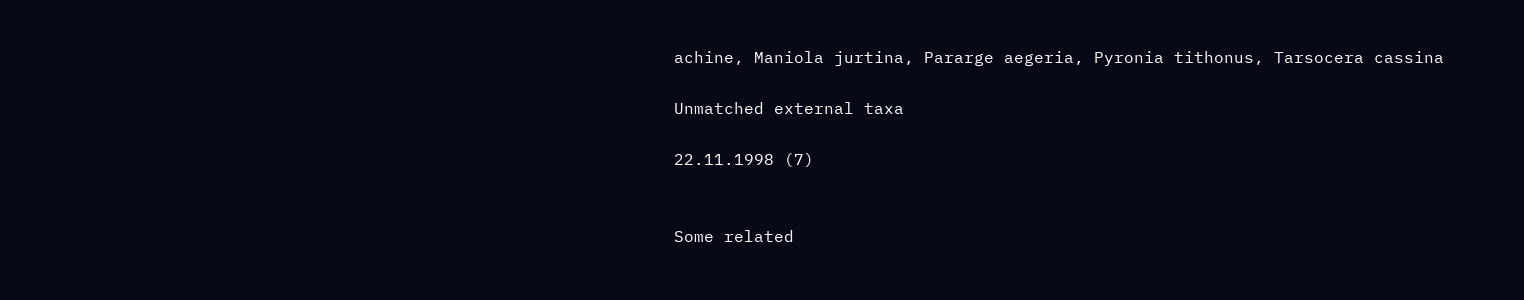achine, Maniola jurtina, Pararge aegeria, Pyronia tithonus, Tarsocera cassina

Unmatched external taxa

22.11.1998 (7)


Some related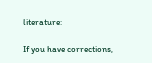literature:

If you have corrections,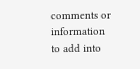comments or information to add into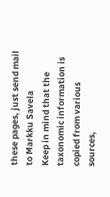these pages, just send mail to Markku Savela
Keep in mind that the taxonomic information is copied from various sources,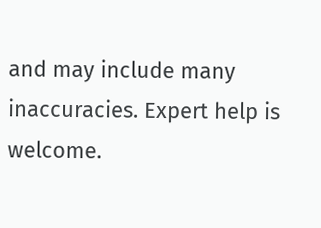and may include many inaccuracies. Expert help is welcome.